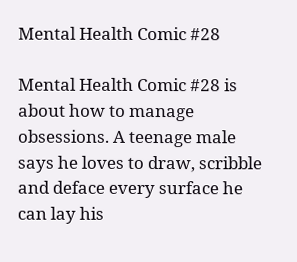Mental Health Comic #28

Mental Health Comic #28 is about how to manage obsessions. A teenage male says he loves to draw, scribble and deface every surface he can lay his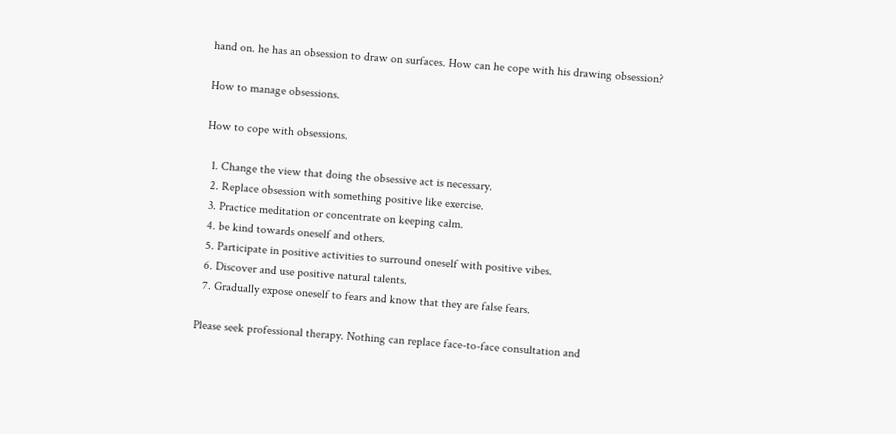hand on. he has an obsession to draw on surfaces. How can he cope with his drawing obsession?

How to manage obsessions.

How to cope with obsessions.

  1. Change the view that doing the obsessive act is necessary.
  2. Replace obsession with something positive like exercise.
  3. Practice meditation or concentrate on keeping calm.
  4. be kind towards oneself and others.
  5. Participate in positive activities to surround oneself with positive vibes.
  6. Discover and use positive natural talents.
  7. Gradually expose oneself to fears and know that they are false fears.

Please seek professional therapy. Nothing can replace face-to-face consultation and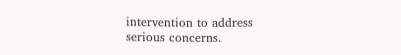intervention to address serious concerns.